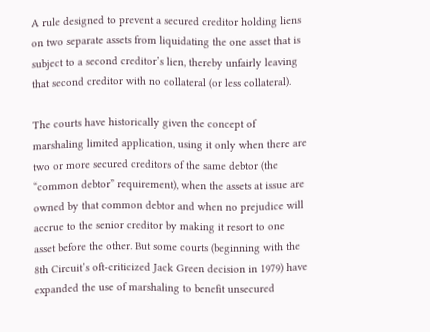A rule designed to prevent a secured creditor holding liens on two separate assets from liquidating the one asset that is subject to a second creditor’s lien, thereby unfairly leaving that second creditor with no collateral (or less collateral).

The courts have historically given the concept of marshaling limited application, using it only when there are two or more secured creditors of the same debtor (the “common debtor” requirement), when the assets at issue are owned by that common debtor and when no prejudice will accrue to the senior creditor by making it resort to one asset before the other. But some courts (beginning with the 8th Circuit’s oft-criticized Jack Green decision in 1979) have expanded the use of marshaling to benefit unsecured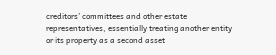creditors’ committees and other estate representatives, essentially treating another entity or its property as a second asset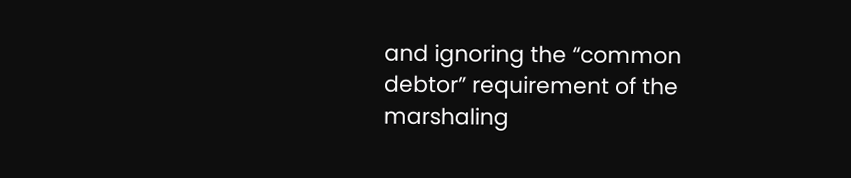and ignoring the “common debtor” requirement of the marshaling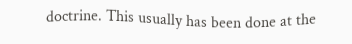doctrine. This usually has been done at the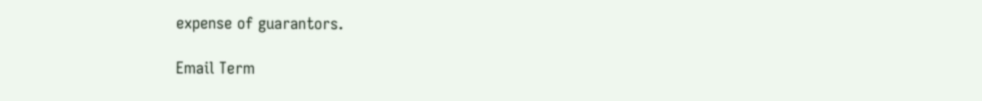expense of guarantors.

Email Term